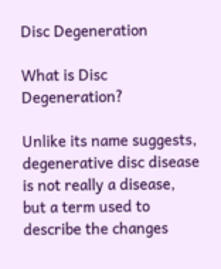Disc Degeneration

What is Disc Degeneration?

Unlike its name suggests, degenerative disc disease is not really a disease, but a term used to describe the changes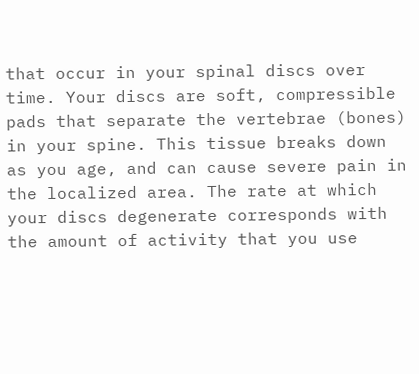that occur in your spinal discs over time. Your discs are soft, compressible pads that separate the vertebrae (bones) in your spine. This tissue breaks down as you age, and can cause severe pain in the localized area. The rate at which your discs degenerate corresponds with the amount of activity that you use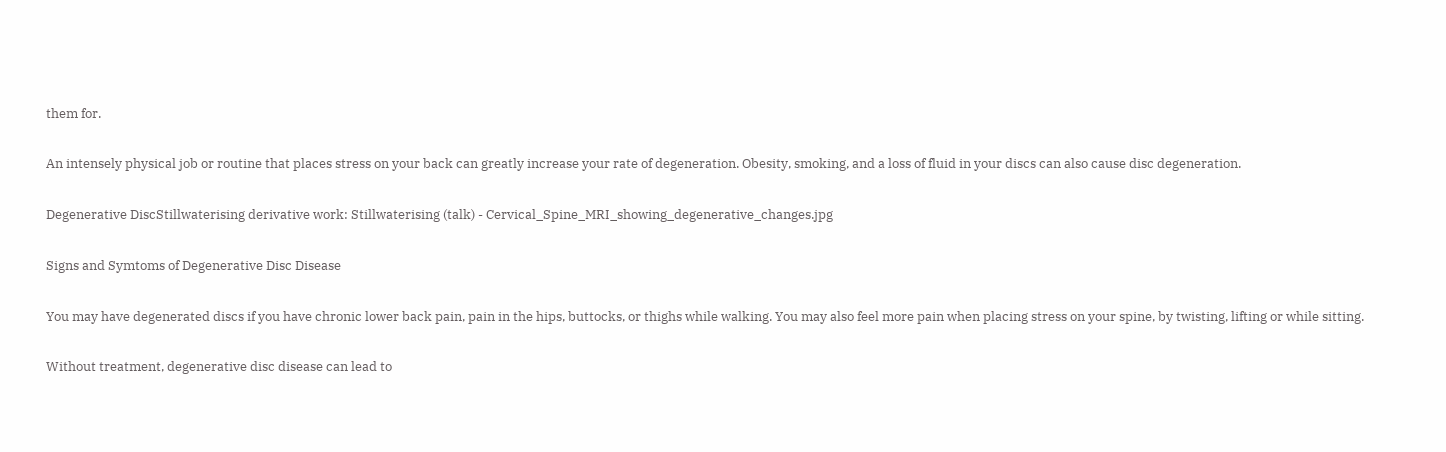them for.

An intensely physical job or routine that places stress on your back can greatly increase your rate of degeneration. Obesity, smoking, and a loss of fluid in your discs can also cause disc degeneration.

Degenerative DiscStillwaterising derivative work: Stillwaterising (talk) - Cervical_Spine_MRI_showing_degenerative_changes.jpg

Signs and Symtoms of Degenerative Disc Disease

You may have degenerated discs if you have chronic lower back pain, pain in the hips, buttocks, or thighs while walking. You may also feel more pain when placing stress on your spine, by twisting, lifting or while sitting.

Without treatment, degenerative disc disease can lead to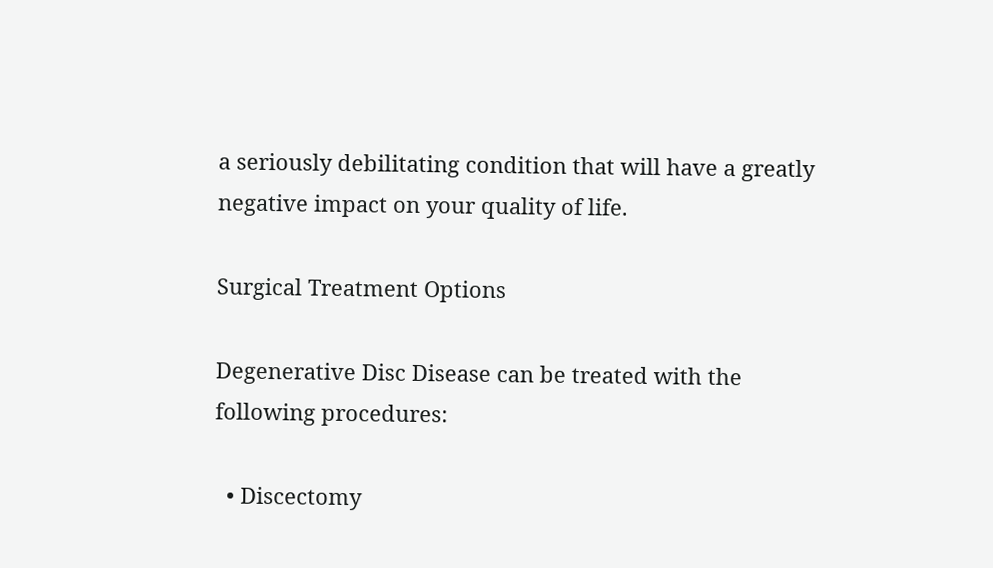a seriously debilitating condition that will have a greatly negative impact on your quality of life.

Surgical Treatment Options

Degenerative Disc Disease can be treated with the following procedures:

  • Discectomy